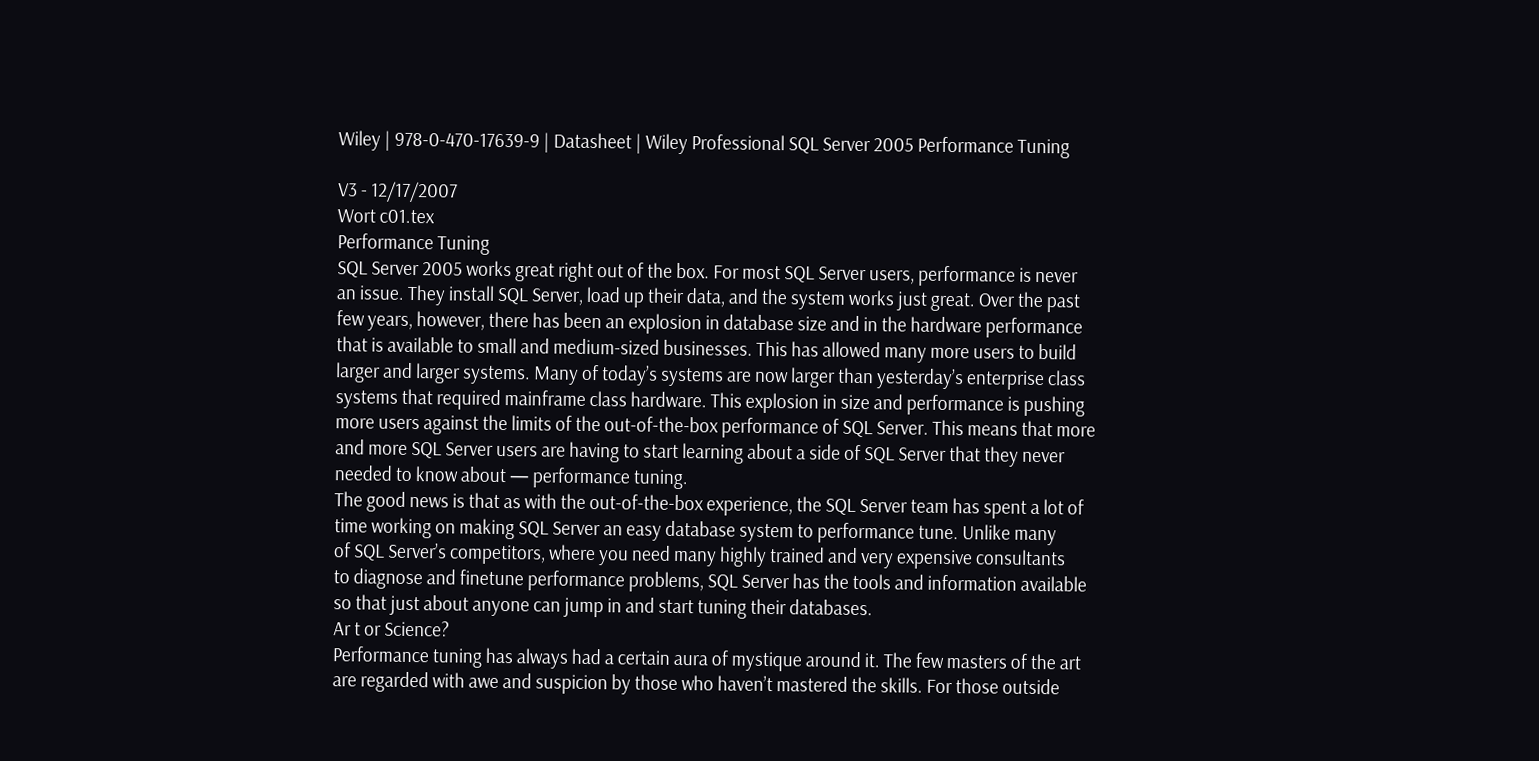Wiley | 978-0-470-17639-9 | Datasheet | Wiley Professional SQL Server 2005 Performance Tuning

V3 - 12/17/2007
Wort c01.tex
Performance Tuning
SQL Server 2005 works great right out of the box. For most SQL Server users, performance is never
an issue. They install SQL Server, load up their data, and the system works just great. Over the past
few years, however, there has been an explosion in database size and in the hardware performance
that is available to small and medium-sized businesses. This has allowed many more users to build
larger and larger systems. Many of today’s systems are now larger than yesterday’s enterprise class
systems that required mainframe class hardware. This explosion in size and performance is pushing
more users against the limits of the out-of-the-box performance of SQL Server. This means that more
and more SQL Server users are having to start learning about a side of SQL Server that they never
needed to know about — performance tuning.
The good news is that as with the out-of-the-box experience, the SQL Server team has spent a lot of
time working on making SQL Server an easy database system to performance tune. Unlike many
of SQL Server’s competitors, where you need many highly trained and very expensive consultants
to diagnose and finetune performance problems, SQL Server has the tools and information available
so that just about anyone can jump in and start tuning their databases.
Ar t or Science?
Performance tuning has always had a certain aura of mystique around it. The few masters of the art
are regarded with awe and suspicion by those who haven’t mastered the skills. For those outside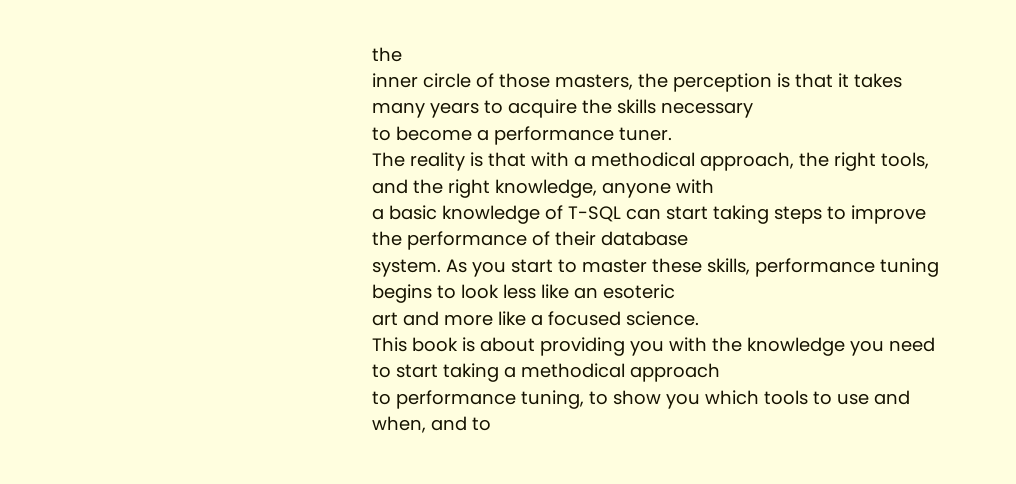the
inner circle of those masters, the perception is that it takes many years to acquire the skills necessary
to become a performance tuner.
The reality is that with a methodical approach, the right tools, and the right knowledge, anyone with
a basic knowledge of T-SQL can start taking steps to improve the performance of their database
system. As you start to master these skills, performance tuning begins to look less like an esoteric
art and more like a focused science.
This book is about providing you with the knowledge you need to start taking a methodical approach
to performance tuning, to show you which tools to use and when, and to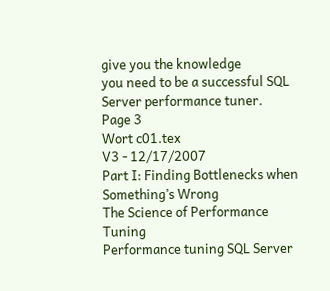give you the knowledge
you need to be a successful SQL Server performance tuner.
Page 3
Wort c01.tex
V3 - 12/17/2007
Part I: Finding Bottlenecks when Something’s Wrong
The Science of Performance Tuning
Performance tuning SQL Server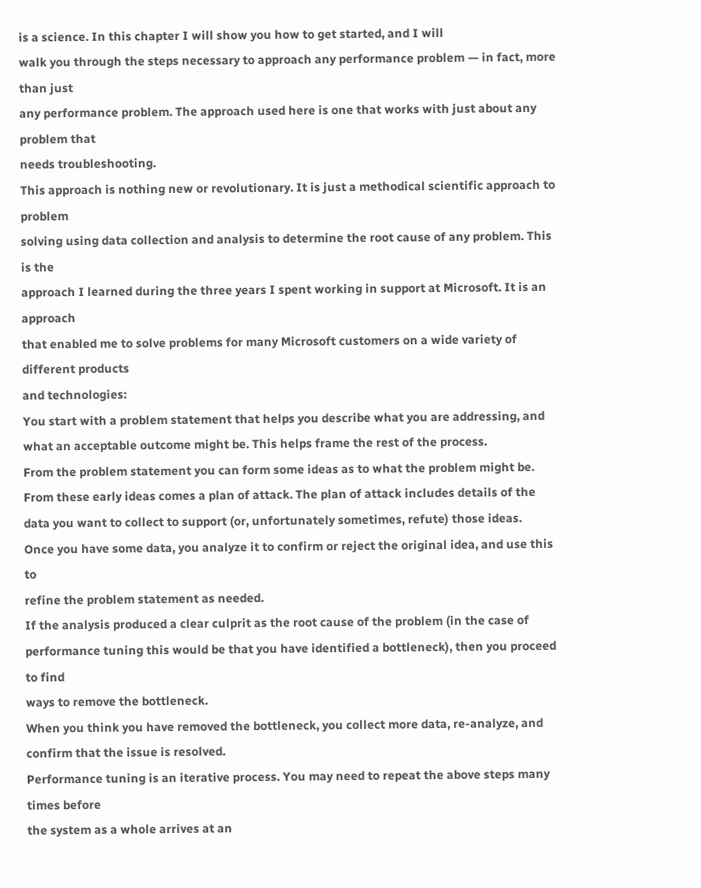is a science. In this chapter I will show you how to get started, and I will
walk you through the steps necessary to approach any performance problem — in fact, more than just
any performance problem. The approach used here is one that works with just about any problem that
needs troubleshooting.
This approach is nothing new or revolutionary. It is just a methodical scientific approach to problem
solving using data collection and analysis to determine the root cause of any problem. This is the
approach I learned during the three years I spent working in support at Microsoft. It is an approach
that enabled me to solve problems for many Microsoft customers on a wide variety of different products
and technologies:
You start with a problem statement that helps you describe what you are addressing, and
what an acceptable outcome might be. This helps frame the rest of the process.
From the problem statement you can form some ideas as to what the problem might be.
From these early ideas comes a plan of attack. The plan of attack includes details of the
data you want to collect to support (or, unfortunately sometimes, refute) those ideas.
Once you have some data, you analyze it to confirm or reject the original idea, and use this to
refine the problem statement as needed.
If the analysis produced a clear culprit as the root cause of the problem (in the case of performance tuning this would be that you have identified a bottleneck), then you proceed to find
ways to remove the bottleneck.
When you think you have removed the bottleneck, you collect more data, re-analyze, and
confirm that the issue is resolved.
Performance tuning is an iterative process. You may need to repeat the above steps many times before
the system as a whole arrives at an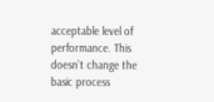acceptable level of performance. This doesn’t change the basic process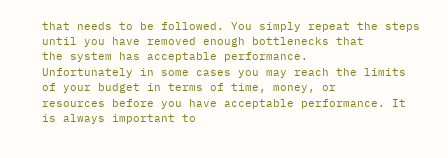that needs to be followed. You simply repeat the steps until you have removed enough bottlenecks that
the system has acceptable performance.
Unfortunately in some cases you may reach the limits of your budget in terms of time, money, or
resources before you have acceptable performance. It is always important to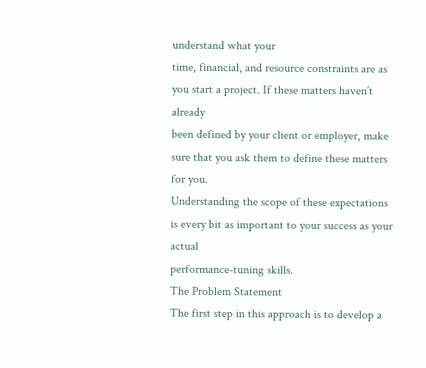understand what your
time, financial, and resource constraints are as you start a project. If these matters haven’t already
been defined by your client or employer, make sure that you ask them to define these matters for you.
Understanding the scope of these expectations is every bit as important to your success as your actual
performance-tuning skills.
The Problem Statement
The first step in this approach is to develop a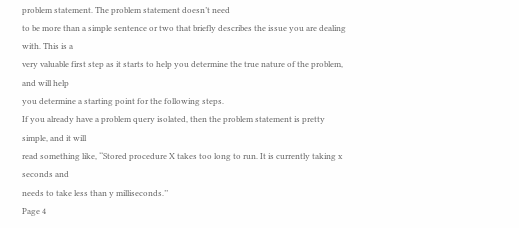problem statement. The problem statement doesn’t need
to be more than a simple sentence or two that briefly describes the issue you are dealing with. This is a
very valuable first step as it starts to help you determine the true nature of the problem, and will help
you determine a starting point for the following steps.
If you already have a problem query isolated, then the problem statement is pretty simple, and it will
read something like, ‘‘Stored procedure X takes too long to run. It is currently taking x seconds and
needs to take less than y milliseconds.’’
Page 4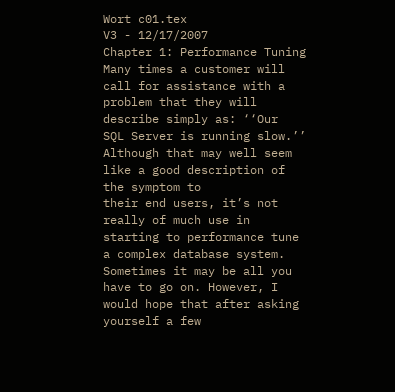Wort c01.tex
V3 - 12/17/2007
Chapter 1: Performance Tuning
Many times a customer will call for assistance with a problem that they will describe simply as: ‘‘Our
SQL Server is running slow.’’ Although that may well seem like a good description of the symptom to
their end users, it’s not really of much use in starting to performance tune a complex database system.
Sometimes it may be all you have to go on. However, I would hope that after asking yourself a few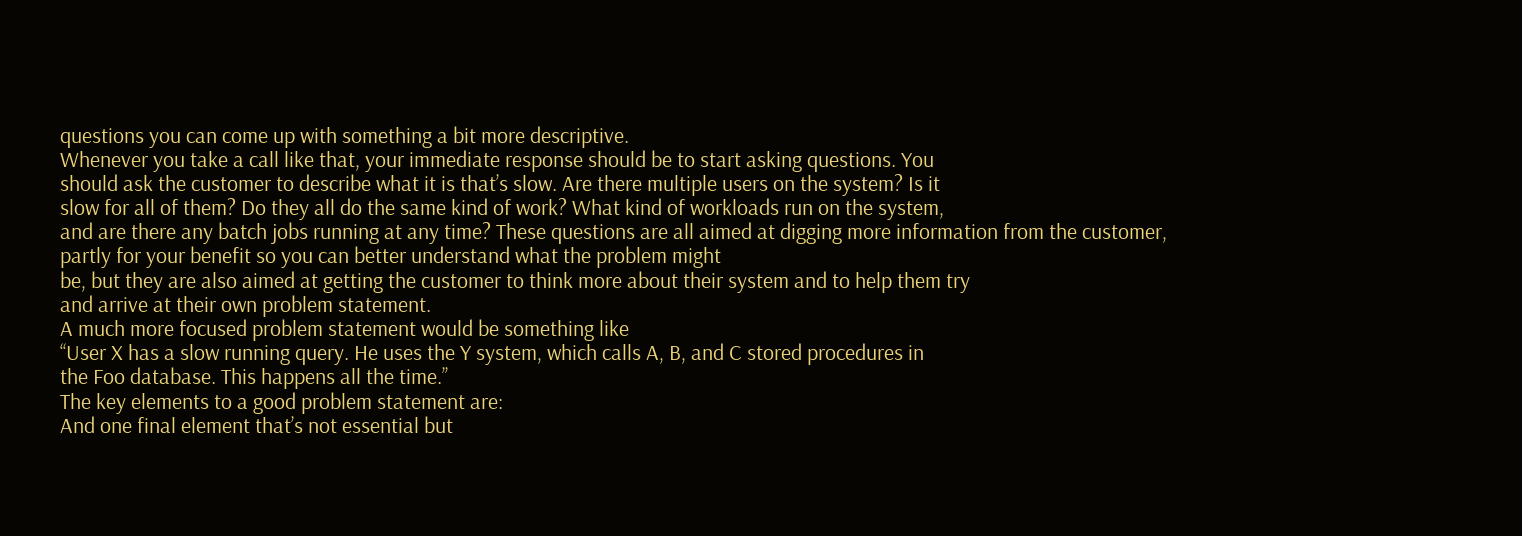questions you can come up with something a bit more descriptive.
Whenever you take a call like that, your immediate response should be to start asking questions. You
should ask the customer to describe what it is that’s slow. Are there multiple users on the system? Is it
slow for all of them? Do they all do the same kind of work? What kind of workloads run on the system,
and are there any batch jobs running at any time? These questions are all aimed at digging more information from the customer, partly for your benefit so you can better understand what the problem might
be, but they are also aimed at getting the customer to think more about their system and to help them try
and arrive at their own problem statement.
A much more focused problem statement would be something like
‘‘User X has a slow running query. He uses the Y system, which calls A, B, and C stored procedures in
the Foo database. This happens all the time.’’
The key elements to a good problem statement are:
And one final element that’s not essential but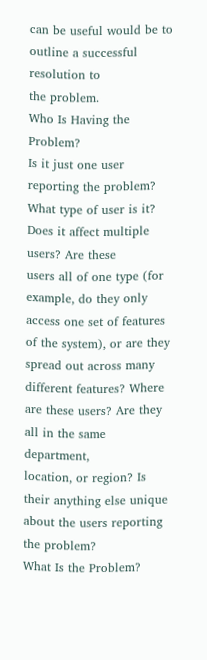can be useful would be to outline a successful resolution to
the problem.
Who Is Having the Problem?
Is it just one user reporting the problem? What type of user is it? Does it affect multiple users? Are these
users all of one type (for example, do they only access one set of features of the system), or are they
spread out across many different features? Where are these users? Are they all in the same department,
location, or region? Is their anything else unique about the users reporting the problem?
What Is the Problem?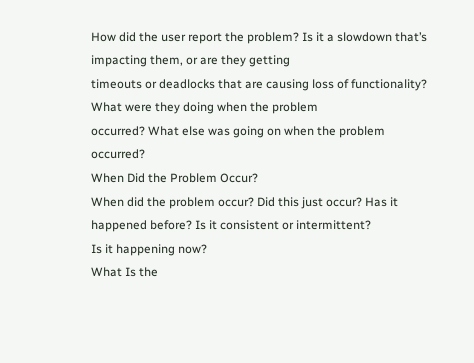How did the user report the problem? Is it a slowdown that’s impacting them, or are they getting
timeouts or deadlocks that are causing loss of functionality? What were they doing when the problem
occurred? What else was going on when the problem occurred?
When Did the Problem Occur?
When did the problem occur? Did this just occur? Has it happened before? Is it consistent or intermittent?
Is it happening now?
What Is the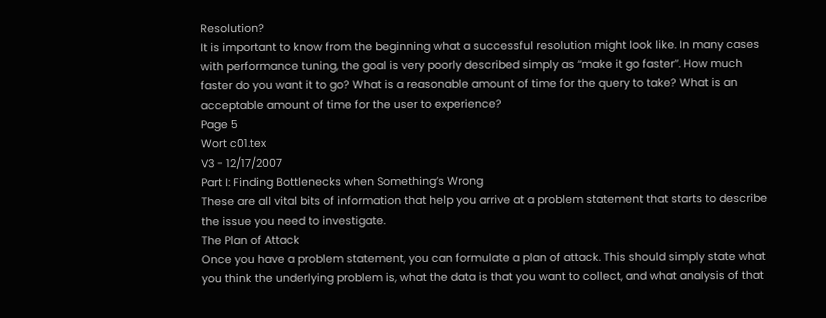Resolution?
It is important to know from the beginning what a successful resolution might look like. In many cases
with performance tuning, the goal is very poorly described simply as ‘‘make it go faster’’. How much
faster do you want it to go? What is a reasonable amount of time for the query to take? What is an
acceptable amount of time for the user to experience?
Page 5
Wort c01.tex
V3 - 12/17/2007
Part I: Finding Bottlenecks when Something’s Wrong
These are all vital bits of information that help you arrive at a problem statement that starts to describe
the issue you need to investigate.
The Plan of Attack
Once you have a problem statement, you can formulate a plan of attack. This should simply state what
you think the underlying problem is, what the data is that you want to collect, and what analysis of that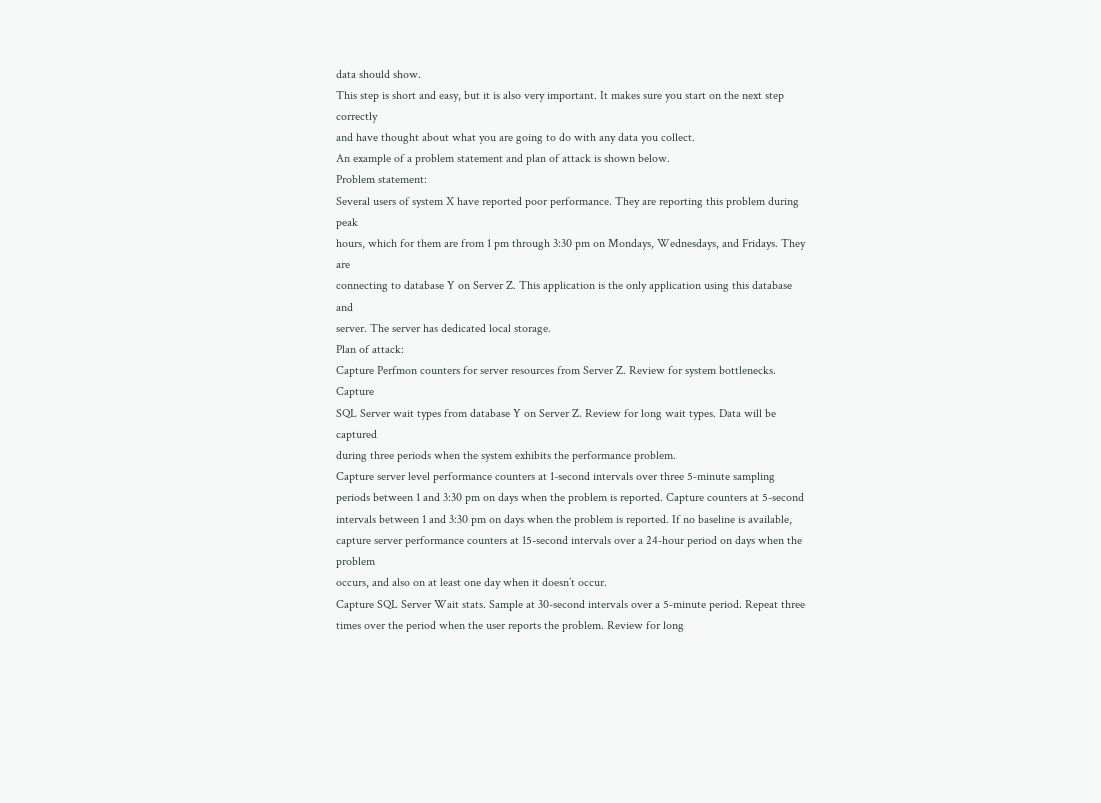data should show.
This step is short and easy, but it is also very important. It makes sure you start on the next step correctly
and have thought about what you are going to do with any data you collect.
An example of a problem statement and plan of attack is shown below.
Problem statement:
Several users of system X have reported poor performance. They are reporting this problem during peak
hours, which for them are from 1 pm through 3:30 pm on Mondays, Wednesdays, and Fridays. They are
connecting to database Y on Server Z. This application is the only application using this database and
server. The server has dedicated local storage.
Plan of attack:
Capture Perfmon counters for server resources from Server Z. Review for system bottlenecks. Capture
SQL Server wait types from database Y on Server Z. Review for long wait types. Data will be captured
during three periods when the system exhibits the performance problem.
Capture server level performance counters at 1-second intervals over three 5-minute sampling
periods between 1 and 3:30 pm on days when the problem is reported. Capture counters at 5-second
intervals between 1 and 3:30 pm on days when the problem is reported. If no baseline is available, capture server performance counters at 15-second intervals over a 24-hour period on days when the problem
occurs, and also on at least one day when it doesn’t occur.
Capture SQL Server Wait stats. Sample at 30-second intervals over a 5-minute period. Repeat three
times over the period when the user reports the problem. Review for long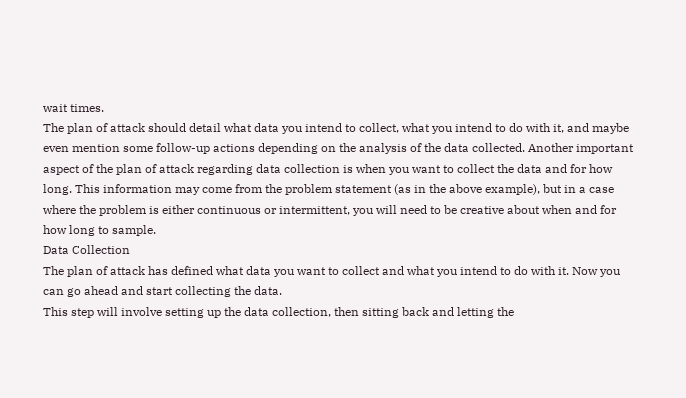wait times.
The plan of attack should detail what data you intend to collect, what you intend to do with it, and maybe
even mention some follow-up actions depending on the analysis of the data collected. Another important
aspect of the plan of attack regarding data collection is when you want to collect the data and for how
long. This information may come from the problem statement (as in the above example), but in a case
where the problem is either continuous or intermittent, you will need to be creative about when and for
how long to sample.
Data Collection
The plan of attack has defined what data you want to collect and what you intend to do with it. Now you
can go ahead and start collecting the data.
This step will involve setting up the data collection, then sitting back and letting the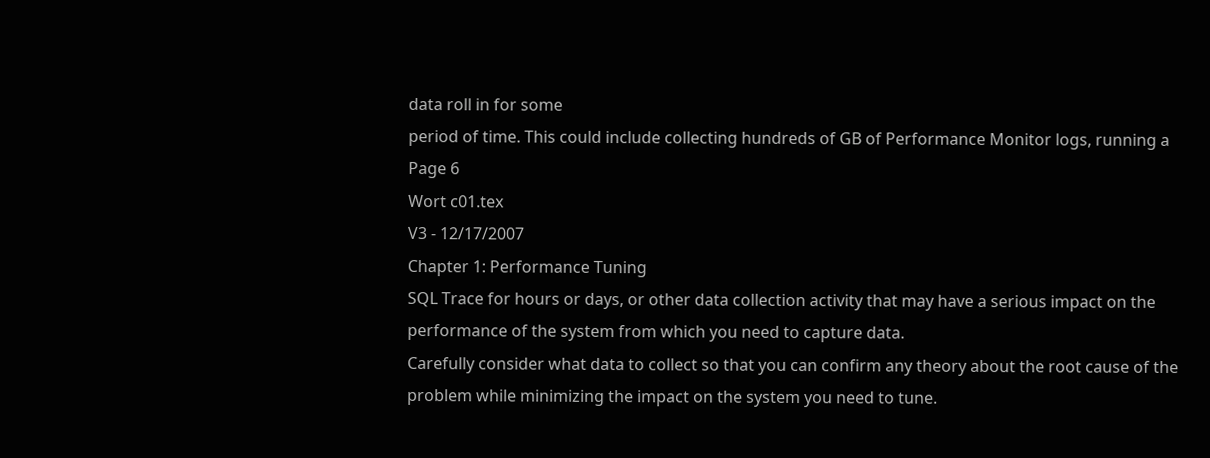data roll in for some
period of time. This could include collecting hundreds of GB of Performance Monitor logs, running a
Page 6
Wort c01.tex
V3 - 12/17/2007
Chapter 1: Performance Tuning
SQL Trace for hours or days, or other data collection activity that may have a serious impact on the
performance of the system from which you need to capture data.
Carefully consider what data to collect so that you can confirm any theory about the root cause of the
problem while minimizing the impact on the system you need to tune.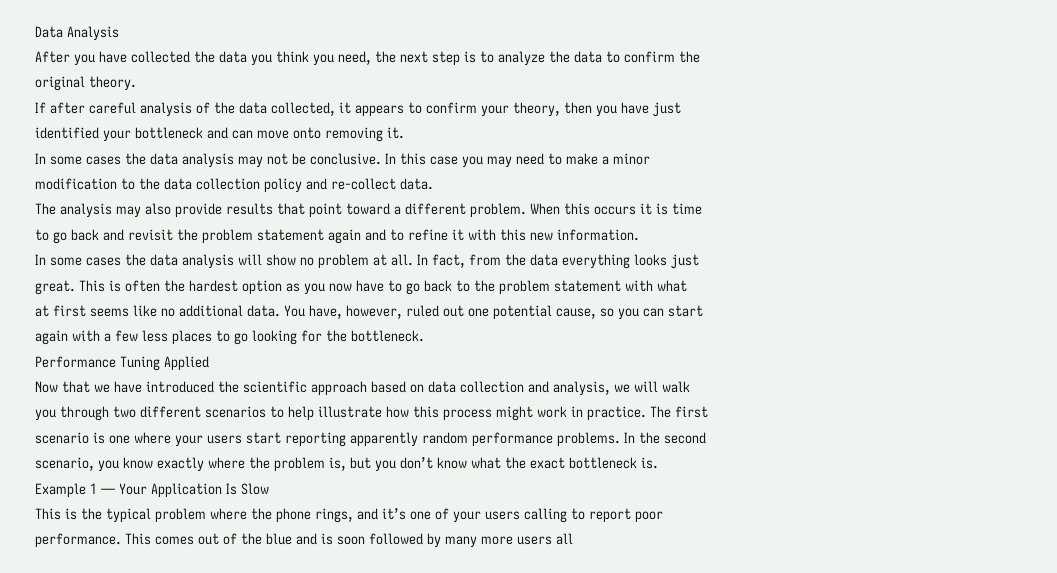Data Analysis
After you have collected the data you think you need, the next step is to analyze the data to confirm the
original theory.
If after careful analysis of the data collected, it appears to confirm your theory, then you have just
identified your bottleneck and can move onto removing it.
In some cases the data analysis may not be conclusive. In this case you may need to make a minor
modification to the data collection policy and re-collect data.
The analysis may also provide results that point toward a different problem. When this occurs it is time
to go back and revisit the problem statement again and to refine it with this new information.
In some cases the data analysis will show no problem at all. In fact, from the data everything looks just
great. This is often the hardest option as you now have to go back to the problem statement with what
at first seems like no additional data. You have, however, ruled out one potential cause, so you can start
again with a few less places to go looking for the bottleneck.
Performance Tuning Applied
Now that we have introduced the scientific approach based on data collection and analysis, we will walk
you through two different scenarios to help illustrate how this process might work in practice. The first
scenario is one where your users start reporting apparently random performance problems. In the second
scenario, you know exactly where the problem is, but you don’t know what the exact bottleneck is.
Example 1 — Your Application Is Slow
This is the typical problem where the phone rings, and it’s one of your users calling to report poor
performance. This comes out of the blue and is soon followed by many more users all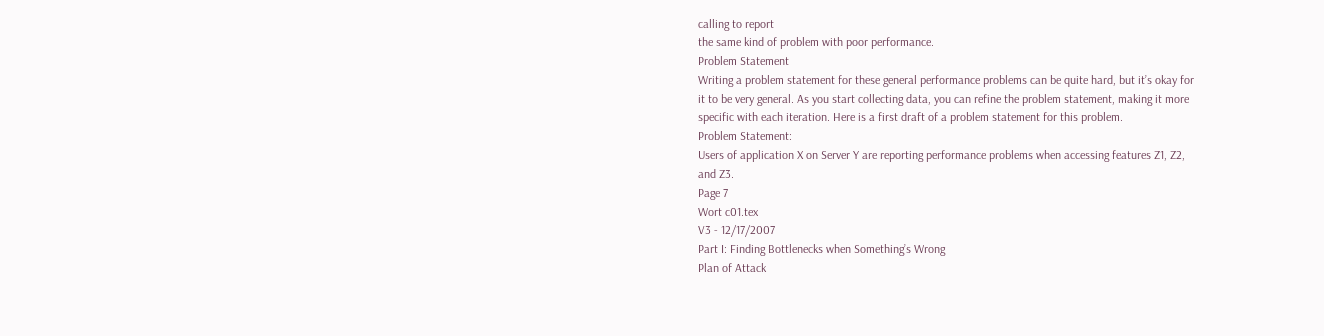calling to report
the same kind of problem with poor performance.
Problem Statement
Writing a problem statement for these general performance problems can be quite hard, but it’s okay for
it to be very general. As you start collecting data, you can refine the problem statement, making it more
specific with each iteration. Here is a first draft of a problem statement for this problem.
Problem Statement:
Users of application X on Server Y are reporting performance problems when accessing features Z1, Z2,
and Z3.
Page 7
Wort c01.tex
V3 - 12/17/2007
Part I: Finding Bottlenecks when Something’s Wrong
Plan of Attack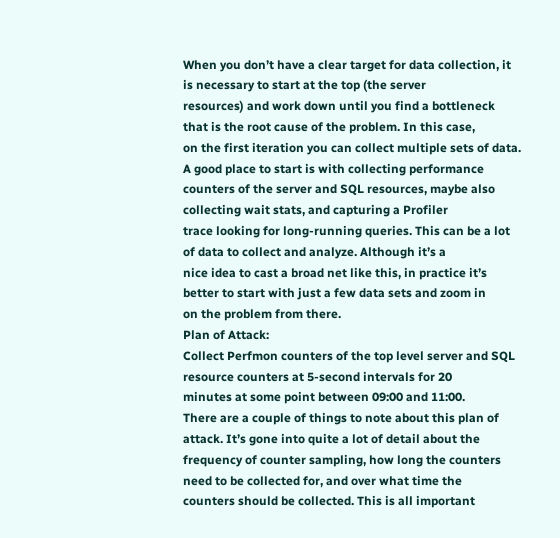When you don’t have a clear target for data collection, it is necessary to start at the top (the server
resources) and work down until you find a bottleneck that is the root cause of the problem. In this case,
on the first iteration you can collect multiple sets of data. A good place to start is with collecting performance counters of the server and SQL resources, maybe also collecting wait stats, and capturing a Profiler
trace looking for long-running queries. This can be a lot of data to collect and analyze. Although it’s a
nice idea to cast a broad net like this, in practice it’s better to start with just a few data sets and zoom in
on the problem from there.
Plan of Attack:
Collect Perfmon counters of the top level server and SQL resource counters at 5-second intervals for 20
minutes at some point between 09:00 and 11:00.
There are a couple of things to note about this plan of attack. It’s gone into quite a lot of detail about the
frequency of counter sampling, how long the counters need to be collected for, and over what time the
counters should be collected. This is all important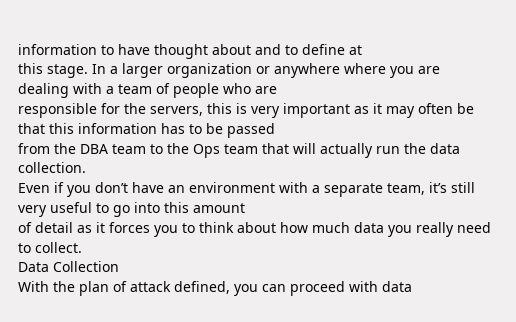information to have thought about and to define at
this stage. In a larger organization or anywhere where you are dealing with a team of people who are
responsible for the servers, this is very important as it may often be that this information has to be passed
from the DBA team to the Ops team that will actually run the data collection.
Even if you don’t have an environment with a separate team, it’s still very useful to go into this amount
of detail as it forces you to think about how much data you really need to collect.
Data Collection
With the plan of attack defined, you can proceed with data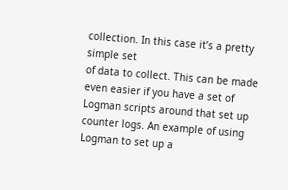collection. In this case it’s a pretty simple set
of data to collect. This can be made even easier if you have a set of Logman scripts around that set up
counter logs. An example of using Logman to set up a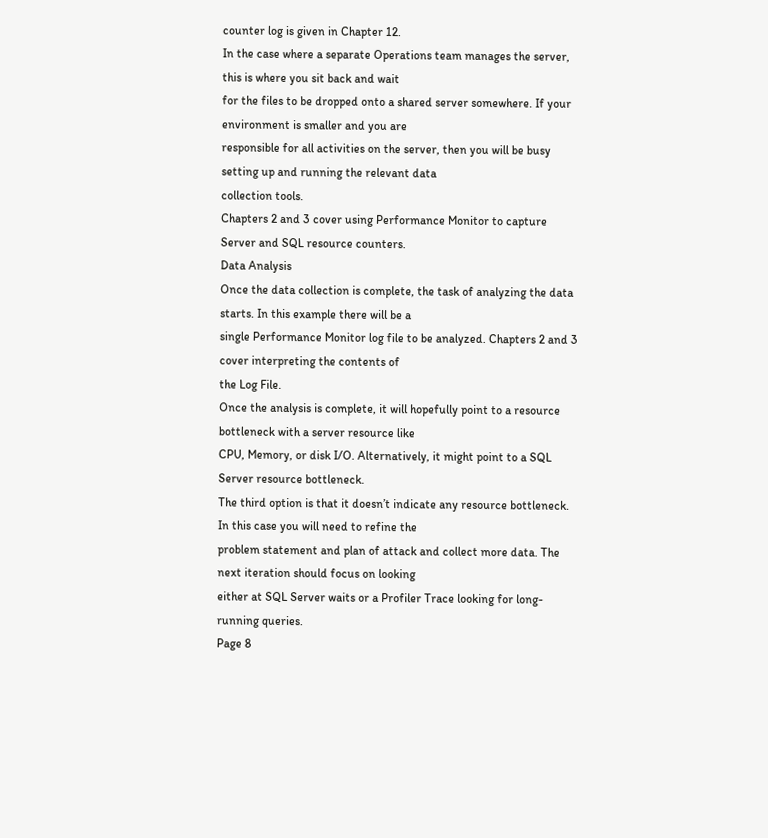counter log is given in Chapter 12.
In the case where a separate Operations team manages the server, this is where you sit back and wait
for the files to be dropped onto a shared server somewhere. If your environment is smaller and you are
responsible for all activities on the server, then you will be busy setting up and running the relevant data
collection tools.
Chapters 2 and 3 cover using Performance Monitor to capture Server and SQL resource counters.
Data Analysis
Once the data collection is complete, the task of analyzing the data starts. In this example there will be a
single Performance Monitor log file to be analyzed. Chapters 2 and 3 cover interpreting the contents of
the Log File.
Once the analysis is complete, it will hopefully point to a resource bottleneck with a server resource like
CPU, Memory, or disk I/O. Alternatively, it might point to a SQL Server resource bottleneck.
The third option is that it doesn’t indicate any resource bottleneck. In this case you will need to refine the
problem statement and plan of attack and collect more data. The next iteration should focus on looking
either at SQL Server waits or a Profiler Trace looking for long-running queries.
Page 8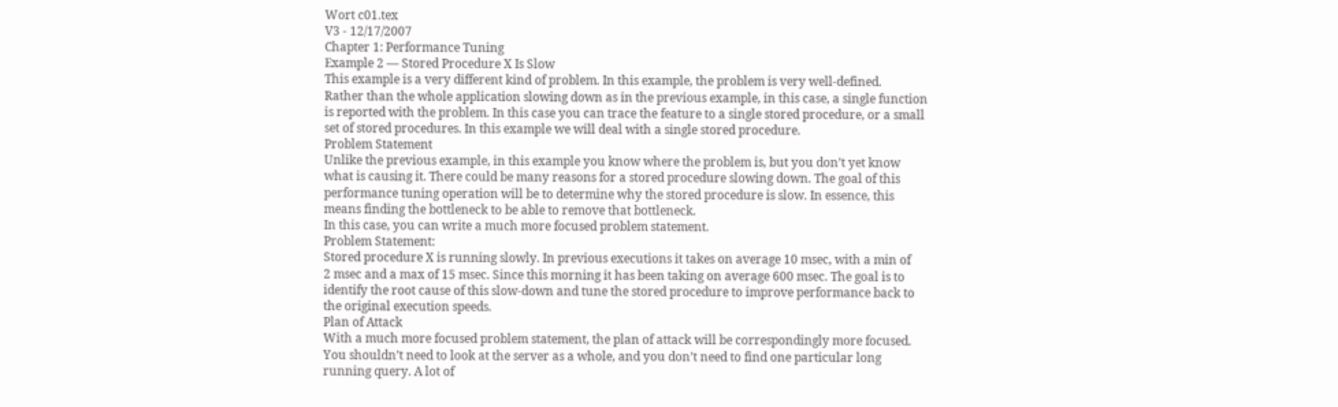Wort c01.tex
V3 - 12/17/2007
Chapter 1: Performance Tuning
Example 2 — Stored Procedure X Is Slow
This example is a very different kind of problem. In this example, the problem is very well-defined.
Rather than the whole application slowing down as in the previous example, in this case, a single function
is reported with the problem. In this case you can trace the feature to a single stored procedure, or a small
set of stored procedures. In this example we will deal with a single stored procedure.
Problem Statement
Unlike the previous example, in this example you know where the problem is, but you don’t yet know
what is causing it. There could be many reasons for a stored procedure slowing down. The goal of this
performance tuning operation will be to determine why the stored procedure is slow. In essence, this
means finding the bottleneck to be able to remove that bottleneck.
In this case, you can write a much more focused problem statement.
Problem Statement:
Stored procedure X is running slowly. In previous executions it takes on average 10 msec, with a min of
2 msec and a max of 15 msec. Since this morning it has been taking on average 600 msec. The goal is to
identify the root cause of this slow-down and tune the stored procedure to improve performance back to
the original execution speeds.
Plan of Attack
With a much more focused problem statement, the plan of attack will be correspondingly more focused.
You shouldn’t need to look at the server as a whole, and you don’t need to find one particular long
running query. A lot of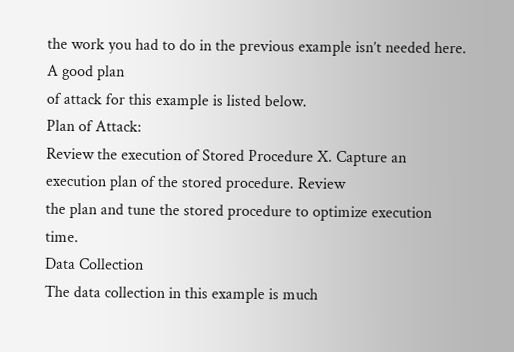the work you had to do in the previous example isn’t needed here. A good plan
of attack for this example is listed below.
Plan of Attack:
Review the execution of Stored Procedure X. Capture an execution plan of the stored procedure. Review
the plan and tune the stored procedure to optimize execution time.
Data Collection
The data collection in this example is much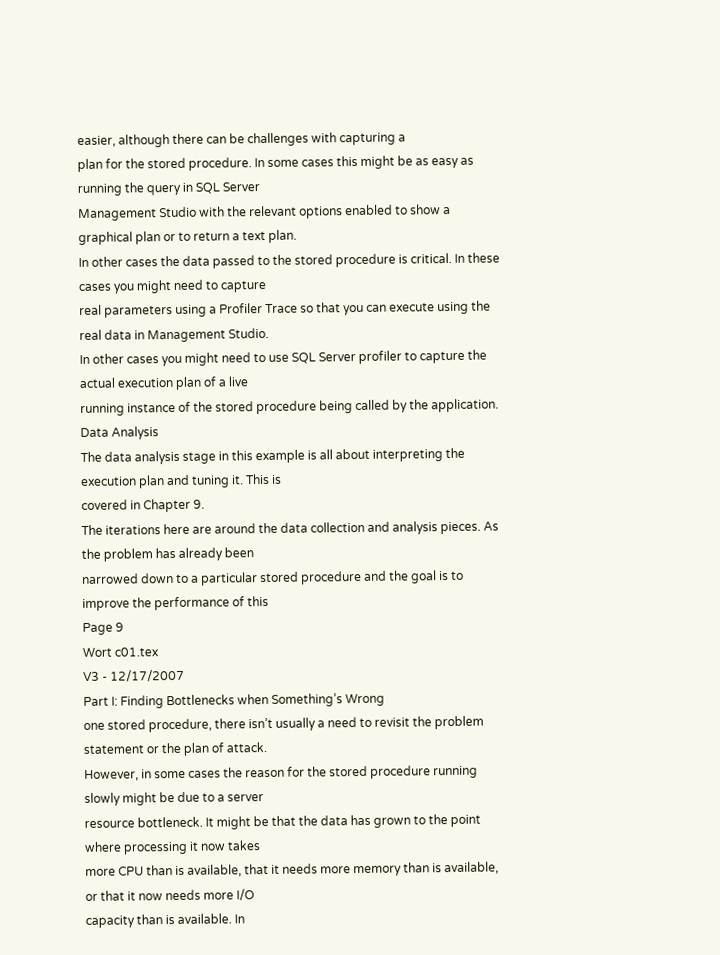easier, although there can be challenges with capturing a
plan for the stored procedure. In some cases this might be as easy as running the query in SQL Server
Management Studio with the relevant options enabled to show a graphical plan or to return a text plan.
In other cases the data passed to the stored procedure is critical. In these cases you might need to capture
real parameters using a Profiler Trace so that you can execute using the real data in Management Studio.
In other cases you might need to use SQL Server profiler to capture the actual execution plan of a live
running instance of the stored procedure being called by the application.
Data Analysis
The data analysis stage in this example is all about interpreting the execution plan and tuning it. This is
covered in Chapter 9.
The iterations here are around the data collection and analysis pieces. As the problem has already been
narrowed down to a particular stored procedure and the goal is to improve the performance of this
Page 9
Wort c01.tex
V3 - 12/17/2007
Part I: Finding Bottlenecks when Something’s Wrong
one stored procedure, there isn’t usually a need to revisit the problem statement or the plan of attack.
However, in some cases the reason for the stored procedure running slowly might be due to a server
resource bottleneck. It might be that the data has grown to the point where processing it now takes
more CPU than is available, that it needs more memory than is available, or that it now needs more I/O
capacity than is available. In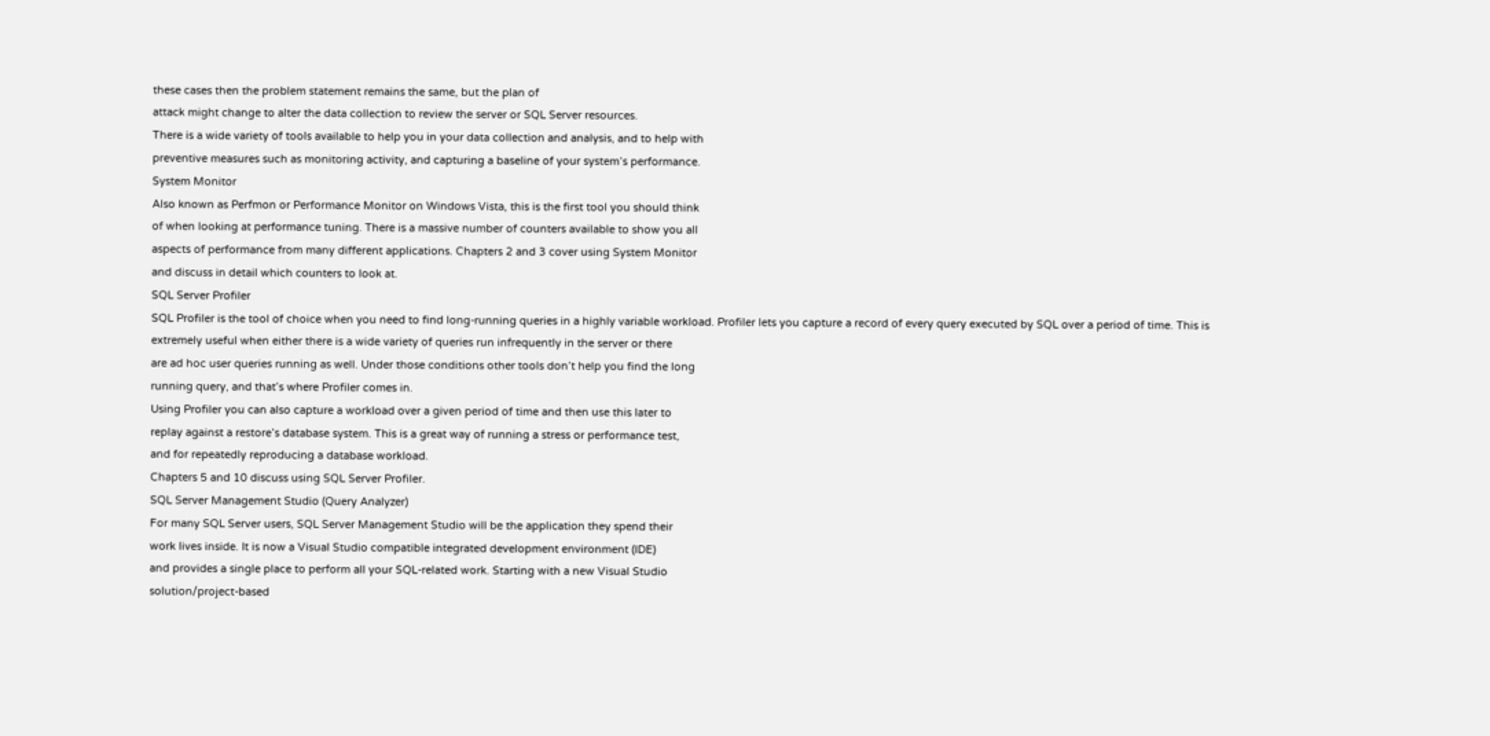these cases then the problem statement remains the same, but the plan of
attack might change to alter the data collection to review the server or SQL Server resources.
There is a wide variety of tools available to help you in your data collection and analysis, and to help with
preventive measures such as monitoring activity, and capturing a baseline of your system’s performance.
System Monitor
Also known as Perfmon or Performance Monitor on Windows Vista, this is the first tool you should think
of when looking at performance tuning. There is a massive number of counters available to show you all
aspects of performance from many different applications. Chapters 2 and 3 cover using System Monitor
and discuss in detail which counters to look at.
SQL Server Profiler
SQL Profiler is the tool of choice when you need to find long-running queries in a highly variable workload. Profiler lets you capture a record of every query executed by SQL over a period of time. This is
extremely useful when either there is a wide variety of queries run infrequently in the server or there
are ad hoc user queries running as well. Under those conditions other tools don’t help you find the long
running query, and that’s where Profiler comes in.
Using Profiler you can also capture a workload over a given period of time and then use this later to
replay against a restore’s database system. This is a great way of running a stress or performance test,
and for repeatedly reproducing a database workload.
Chapters 5 and 10 discuss using SQL Server Profiler.
SQL Server Management Studio (Query Analyzer)
For many SQL Server users, SQL Server Management Studio will be the application they spend their
work lives inside. It is now a Visual Studio compatible integrated development environment (IDE)
and provides a single place to perform all your SQL-related work. Starting with a new Visual Studio
solution/project-based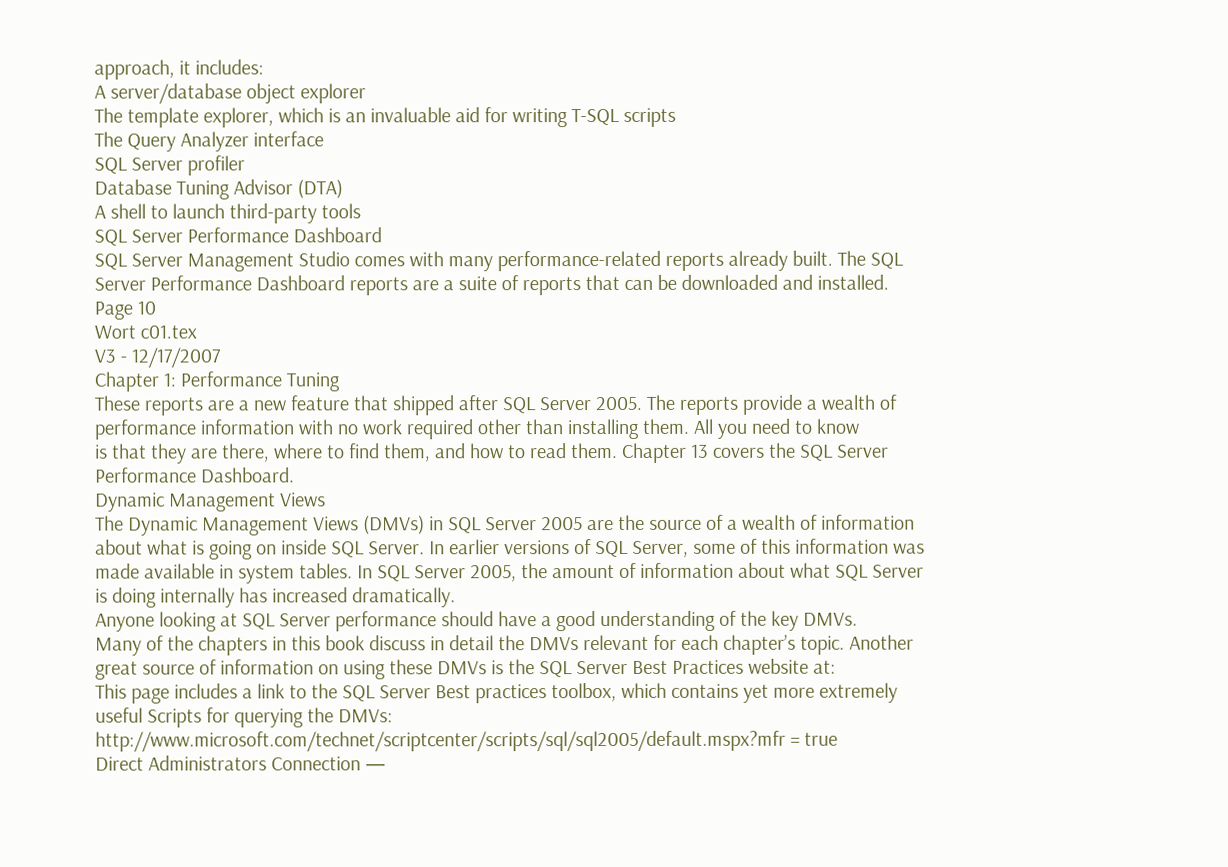approach, it includes:
A server/database object explorer
The template explorer, which is an invaluable aid for writing T-SQL scripts
The Query Analyzer interface
SQL Server profiler
Database Tuning Advisor (DTA)
A shell to launch third-party tools
SQL Server Performance Dashboard
SQL Server Management Studio comes with many performance-related reports already built. The SQL
Server Performance Dashboard reports are a suite of reports that can be downloaded and installed.
Page 10
Wort c01.tex
V3 - 12/17/2007
Chapter 1: Performance Tuning
These reports are a new feature that shipped after SQL Server 2005. The reports provide a wealth of
performance information with no work required other than installing them. All you need to know
is that they are there, where to find them, and how to read them. Chapter 13 covers the SQL Server
Performance Dashboard.
Dynamic Management Views
The Dynamic Management Views (DMVs) in SQL Server 2005 are the source of a wealth of information
about what is going on inside SQL Server. In earlier versions of SQL Server, some of this information was
made available in system tables. In SQL Server 2005, the amount of information about what SQL Server
is doing internally has increased dramatically.
Anyone looking at SQL Server performance should have a good understanding of the key DMVs.
Many of the chapters in this book discuss in detail the DMVs relevant for each chapter’s topic. Another
great source of information on using these DMVs is the SQL Server Best Practices website at:
This page includes a link to the SQL Server Best practices toolbox, which contains yet more extremely
useful Scripts for querying the DMVs:
http://www.microsoft.com/technet/scriptcenter/scripts/sql/sql2005/default.mspx?mfr = true
Direct Administrators Connection —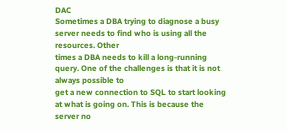DAC
Sometimes a DBA trying to diagnose a busy server needs to find who is using all the resources. Other
times a DBA needs to kill a long-running query. One of the challenges is that it is not always possible to
get a new connection to SQL to start looking at what is going on. This is because the server no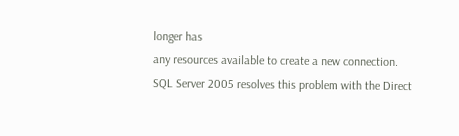longer has
any resources available to create a new connection.
SQL Server 2005 resolves this problem with the Direct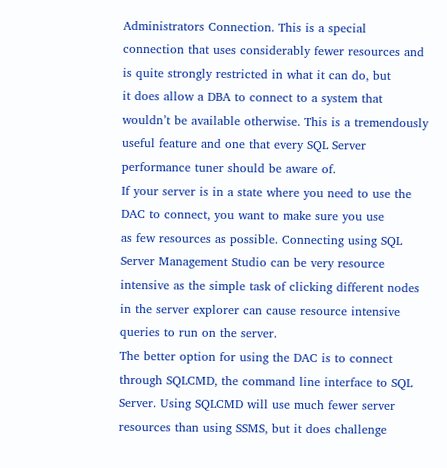Administrators Connection. This is a special
connection that uses considerably fewer resources and is quite strongly restricted in what it can do, but
it does allow a DBA to connect to a system that wouldn’t be available otherwise. This is a tremendously
useful feature and one that every SQL Server performance tuner should be aware of.
If your server is in a state where you need to use the DAC to connect, you want to make sure you use
as few resources as possible. Connecting using SQL Server Management Studio can be very resource
intensive as the simple task of clicking different nodes in the server explorer can cause resource intensive
queries to run on the server.
The better option for using the DAC is to connect through SQLCMD, the command line interface to SQL
Server. Using SQLCMD will use much fewer server resources than using SSMS, but it does challenge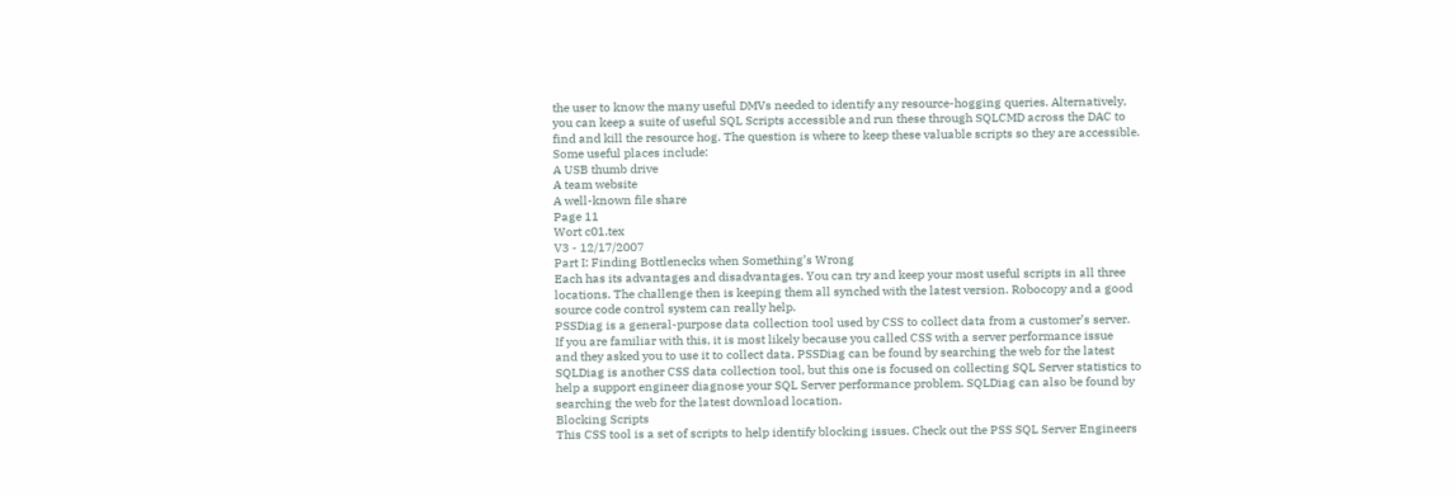the user to know the many useful DMVs needed to identify any resource-hogging queries. Alternatively,
you can keep a suite of useful SQL Scripts accessible and run these through SQLCMD across the DAC to
find and kill the resource hog. The question is where to keep these valuable scripts so they are accessible.
Some useful places include:
A USB thumb drive
A team website
A well-known file share
Page 11
Wort c01.tex
V3 - 12/17/2007
Part I: Finding Bottlenecks when Something’s Wrong
Each has its advantages and disadvantages. You can try and keep your most useful scripts in all three
locations. The challenge then is keeping them all synched with the latest version. Robocopy and a good
source code control system can really help.
PSSDiag is a general-purpose data collection tool used by CSS to collect data from a customer’s server.
If you are familiar with this, it is most likely because you called CSS with a server performance issue
and they asked you to use it to collect data. PSSDiag can be found by searching the web for the latest
SQLDiag is another CSS data collection tool, but this one is focused on collecting SQL Server statistics to
help a support engineer diagnose your SQL Server performance problem. SQLDiag can also be found by
searching the web for the latest download location.
Blocking Scripts
This CSS tool is a set of scripts to help identify blocking issues. Check out the PSS SQL Server Engineers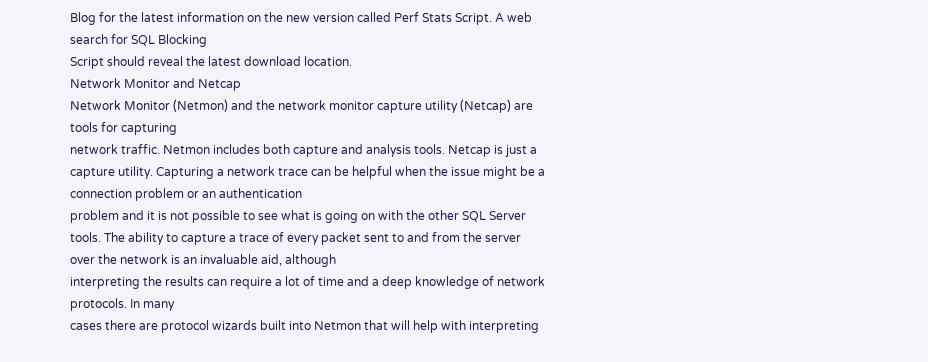Blog for the latest information on the new version called Perf Stats Script. A web search for SQL Blocking
Script should reveal the latest download location.
Network Monitor and Netcap
Network Monitor (Netmon) and the network monitor capture utility (Netcap) are tools for capturing
network traffic. Netmon includes both capture and analysis tools. Netcap is just a capture utility. Capturing a network trace can be helpful when the issue might be a connection problem or an authentication
problem and it is not possible to see what is going on with the other SQL Server tools. The ability to capture a trace of every packet sent to and from the server over the network is an invaluable aid, although
interpreting the results can require a lot of time and a deep knowledge of network protocols. In many
cases there are protocol wizards built into Netmon that will help with interpreting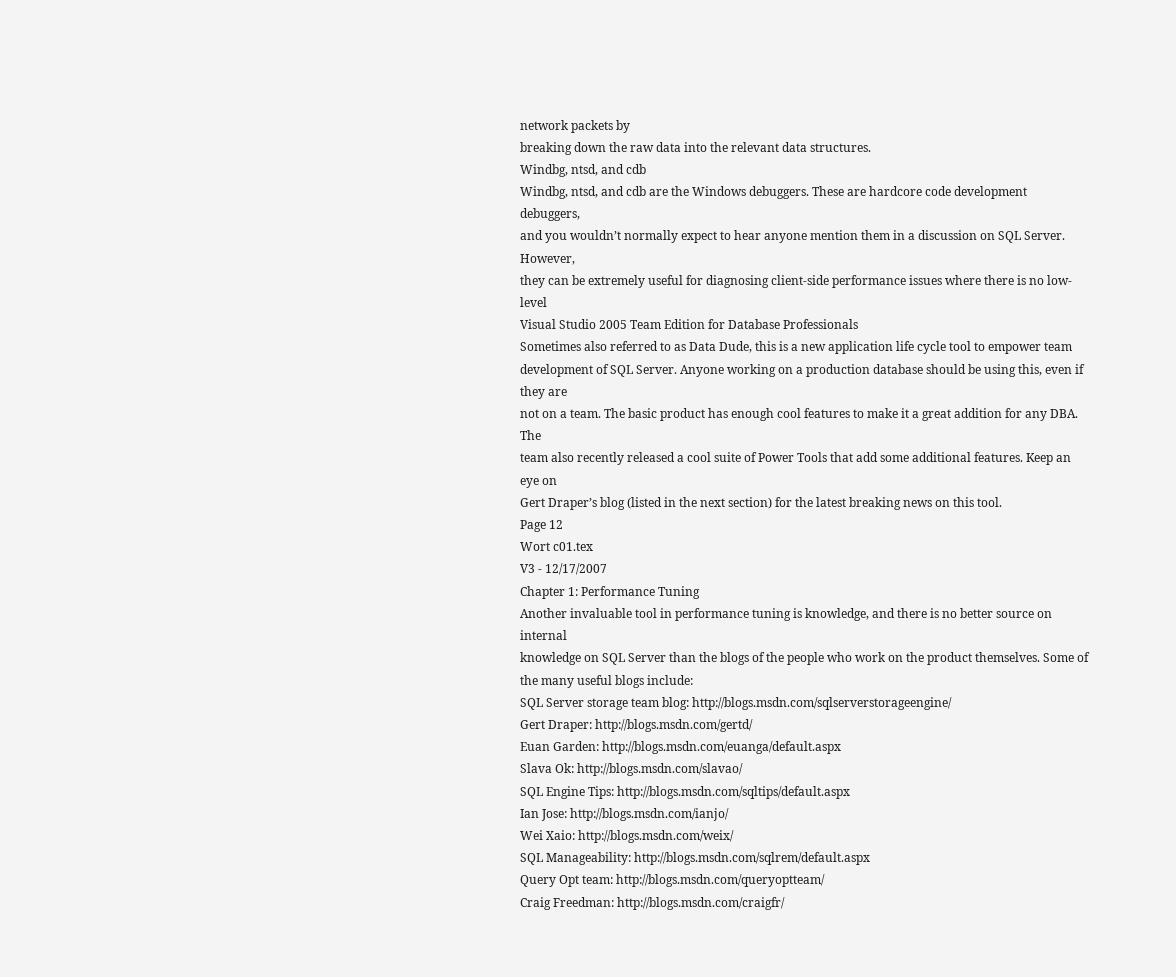network packets by
breaking down the raw data into the relevant data structures.
Windbg, ntsd, and cdb
Windbg, ntsd, and cdb are the Windows debuggers. These are hardcore code development debuggers,
and you wouldn’t normally expect to hear anyone mention them in a discussion on SQL Server. However,
they can be extremely useful for diagnosing client-side performance issues where there is no low-level
Visual Studio 2005 Team Edition for Database Professionals
Sometimes also referred to as Data Dude, this is a new application life cycle tool to empower team development of SQL Server. Anyone working on a production database should be using this, even if they are
not on a team. The basic product has enough cool features to make it a great addition for any DBA. The
team also recently released a cool suite of Power Tools that add some additional features. Keep an eye on
Gert Draper’s blog (listed in the next section) for the latest breaking news on this tool.
Page 12
Wort c01.tex
V3 - 12/17/2007
Chapter 1: Performance Tuning
Another invaluable tool in performance tuning is knowledge, and there is no better source on internal
knowledge on SQL Server than the blogs of the people who work on the product themselves. Some of
the many useful blogs include:
SQL Server storage team blog: http://blogs.msdn.com/sqlserverstorageengine/
Gert Draper: http://blogs.msdn.com/gertd/
Euan Garden: http://blogs.msdn.com/euanga/default.aspx
Slava Ok: http://blogs.msdn.com/slavao/
SQL Engine Tips: http://blogs.msdn.com/sqltips/default.aspx
Ian Jose: http://blogs.msdn.com/ianjo/
Wei Xaio: http://blogs.msdn.com/weix/
SQL Manageability: http://blogs.msdn.com/sqlrem/default.aspx
Query Opt team: http://blogs.msdn.com/queryoptteam/
Craig Freedman: http://blogs.msdn.com/craigfr/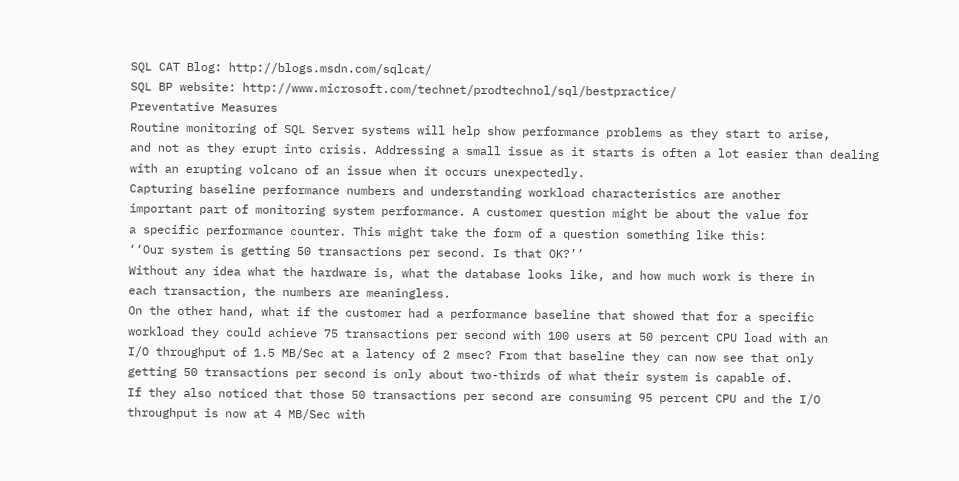SQL CAT Blog: http://blogs.msdn.com/sqlcat/
SQL BP website: http://www.microsoft.com/technet/prodtechnol/sql/bestpractice/
Preventative Measures
Routine monitoring of SQL Server systems will help show performance problems as they start to arise,
and not as they erupt into crisis. Addressing a small issue as it starts is often a lot easier than dealing
with an erupting volcano of an issue when it occurs unexpectedly.
Capturing baseline performance numbers and understanding workload characteristics are another
important part of monitoring system performance. A customer question might be about the value for
a specific performance counter. This might take the form of a question something like this:
‘‘Our system is getting 50 transactions per second. Is that OK?’’
Without any idea what the hardware is, what the database looks like, and how much work is there in
each transaction, the numbers are meaningless.
On the other hand, what if the customer had a performance baseline that showed that for a specific
workload they could achieve 75 transactions per second with 100 users at 50 percent CPU load with an
I/O throughput of 1.5 MB/Sec at a latency of 2 msec? From that baseline they can now see that only
getting 50 transactions per second is only about two-thirds of what their system is capable of.
If they also noticed that those 50 transactions per second are consuming 95 percent CPU and the I/O
throughput is now at 4 MB/Sec with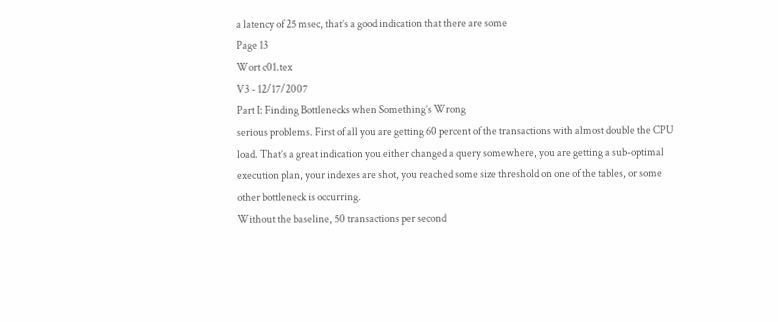a latency of 25 msec, that’s a good indication that there are some
Page 13
Wort c01.tex
V3 - 12/17/2007
Part I: Finding Bottlenecks when Something’s Wrong
serious problems. First of all you are getting 60 percent of the transactions with almost double the CPU
load. That’s a great indication you either changed a query somewhere, you are getting a sub-optimal
execution plan, your indexes are shot, you reached some size threshold on one of the tables, or some
other bottleneck is occurring.
Without the baseline, 50 transactions per second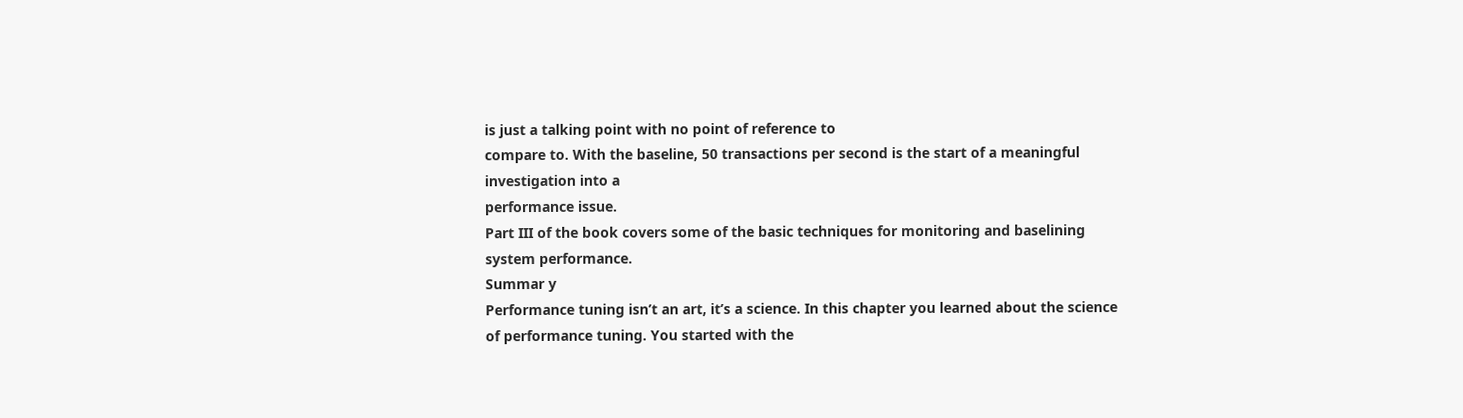is just a talking point with no point of reference to
compare to. With the baseline, 50 transactions per second is the start of a meaningful investigation into a
performance issue.
Part III of the book covers some of the basic techniques for monitoring and baselining
system performance.
Summar y
Performance tuning isn’t an art, it’s a science. In this chapter you learned about the science of performance tuning. You started with the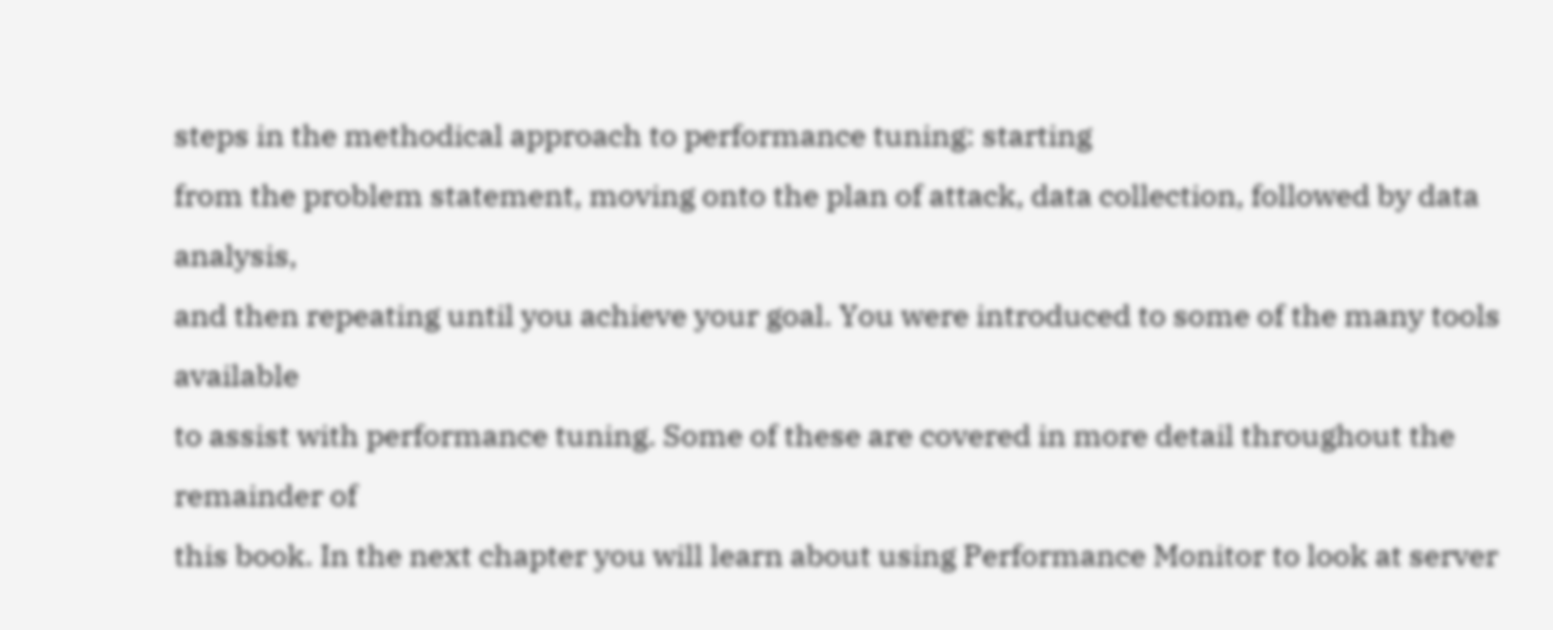steps in the methodical approach to performance tuning: starting
from the problem statement, moving onto the plan of attack, data collection, followed by data analysis,
and then repeating until you achieve your goal. You were introduced to some of the many tools available
to assist with performance tuning. Some of these are covered in more detail throughout the remainder of
this book. In the next chapter you will learn about using Performance Monitor to look at server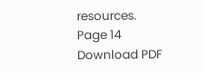resources.
Page 14
Download PDF